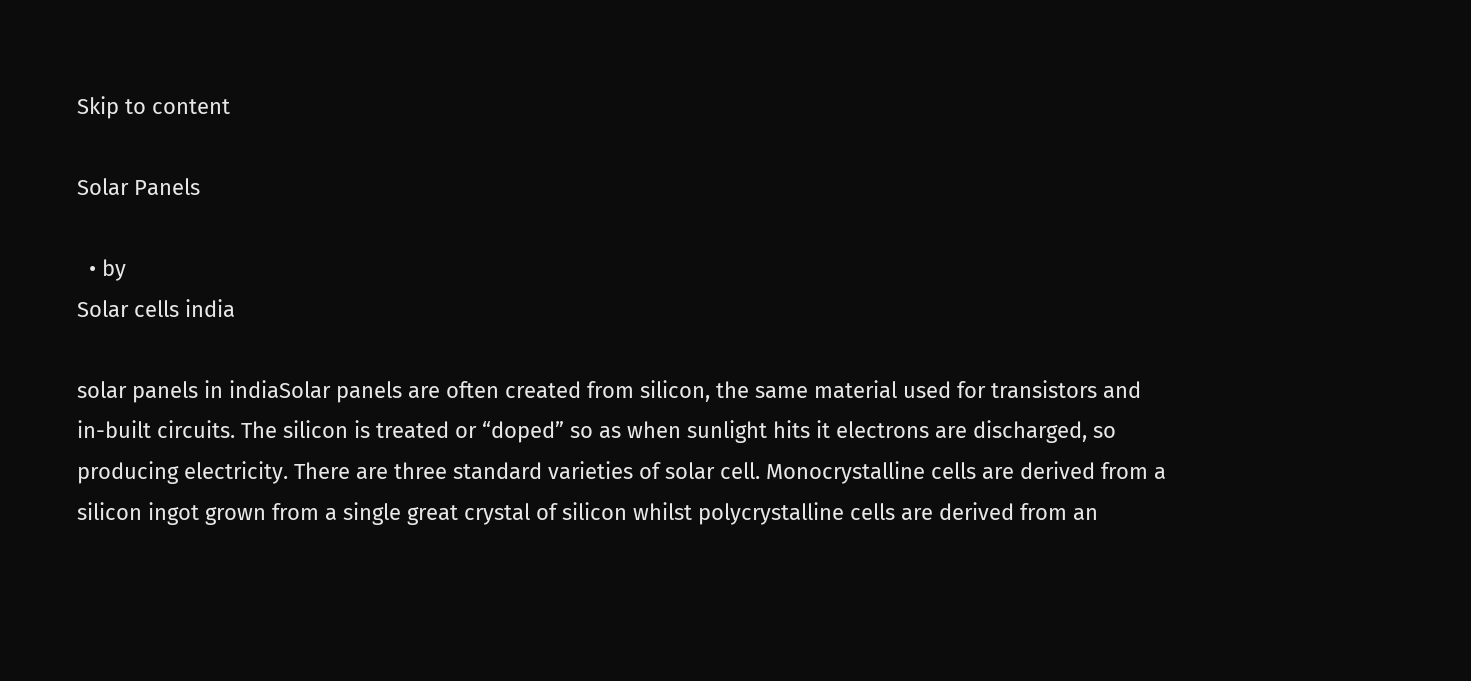Skip to content

Solar Panels

  • by
Solar cells india

solar panels in indiaSolar panels are often created from silicon, the same material used for transistors and in-built circuits. The silicon is treated or “doped” so as when sunlight hits it electrons are discharged, so producing electricity. There are three standard varieties of solar cell. Monocrystalline cells are derived from a silicon ingot grown from a single great crystal of silicon whilst polycrystalline cells are derived from an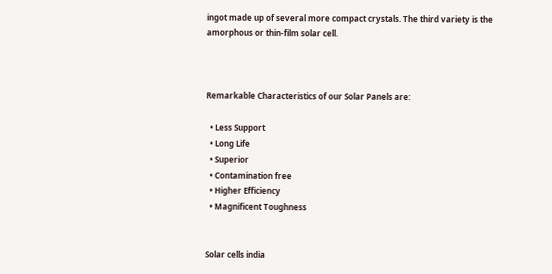ingot made up of several more compact crystals. The third variety is the amorphous or thin-film solar cell.



Remarkable Characteristics of our Solar Panels are:

  • Less Support
  • Long Life
  • Superior
  • Contamination free
  • Higher Efficiency
  • Magnificent Toughness


Solar cells india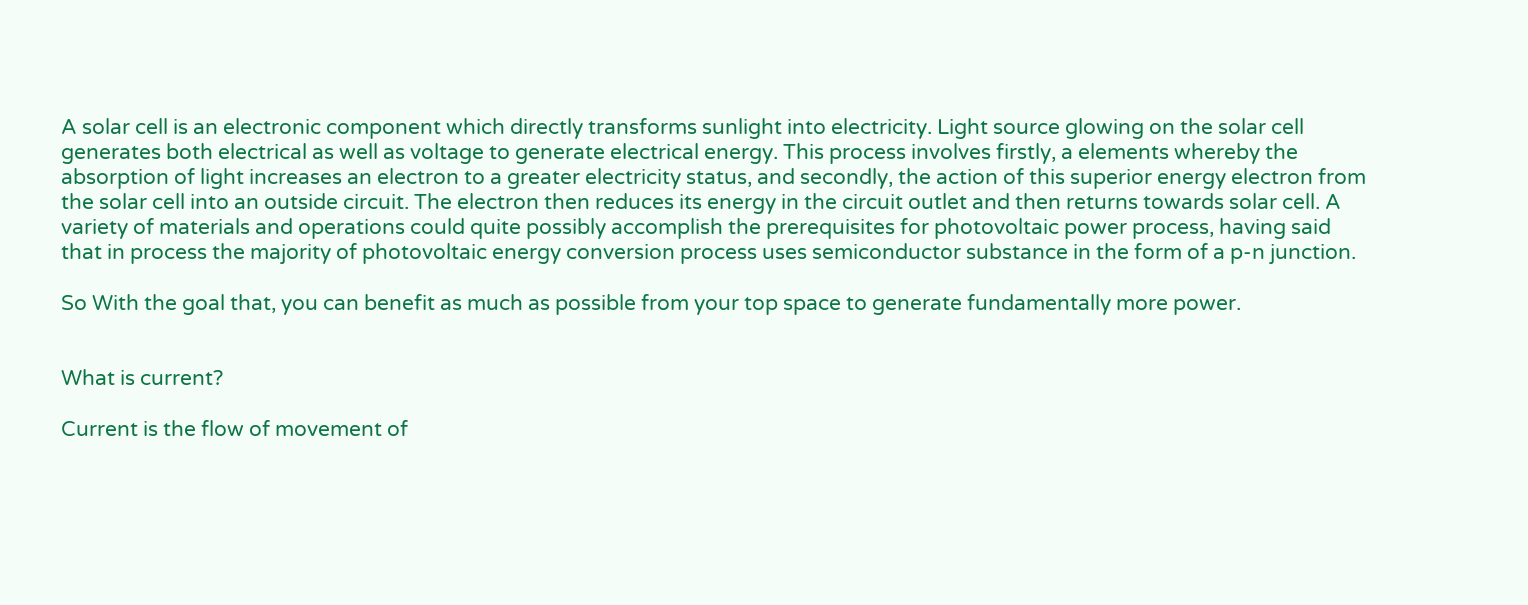A solar cell is an electronic component which directly transforms sunlight into electricity. Light source glowing on the solar cell generates both electrical as well as voltage to generate electrical energy. This process involves firstly, a elements whereby the absorption of light increases an electron to a greater electricity status, and secondly, the action of this superior energy electron from the solar cell into an outside circuit. The electron then reduces its energy in the circuit outlet and then returns towards solar cell. A variety of materials and operations could quite possibly accomplish the prerequisites for photovoltaic power process, having said that in process the majority of photovoltaic energy conversion process uses semiconductor substance in the form of a p-n junction.

So With the goal that, you can benefit as much as possible from your top space to generate fundamentally more power.


What is current?

Current is the flow of movement of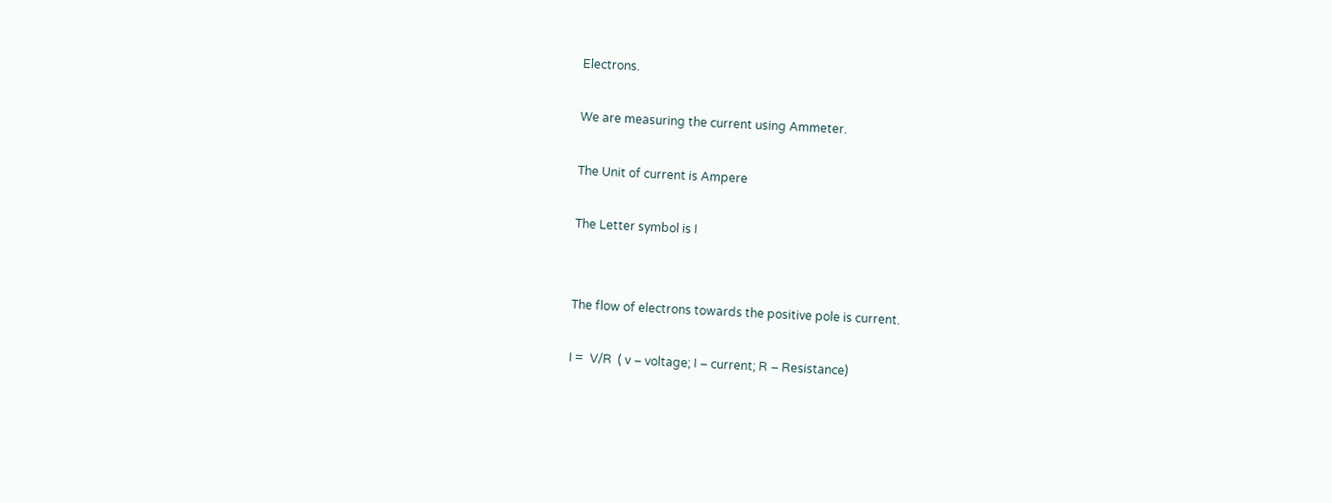Electrons.

We are measuring the current using Ammeter.

The Unit of current is Ampere

The Letter symbol is I


The flow of electrons towards the positive pole is current.

I =  V/R  ( v – voltage; I – current; R – Resistance)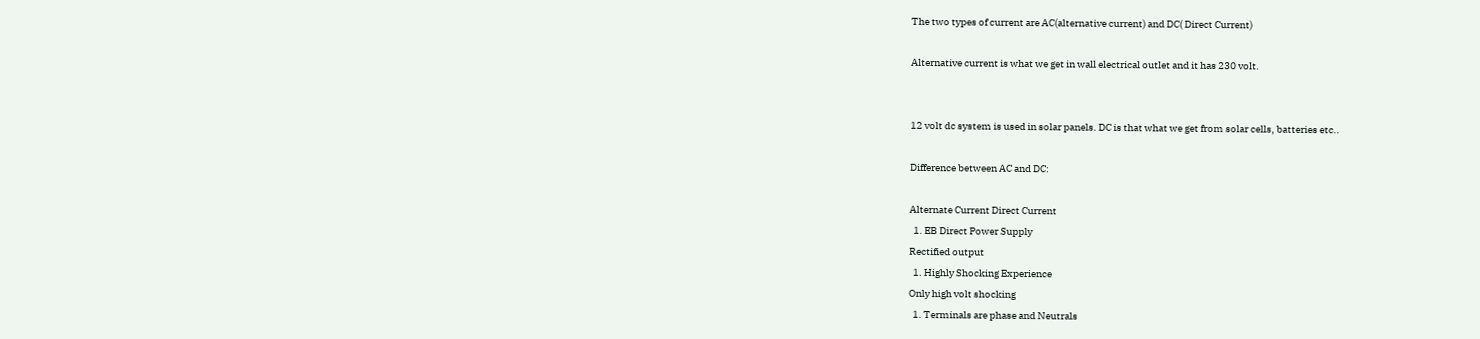The two types of current are AC(alternative current) and DC( Direct Current)

Alternative current is what we get in wall electrical outlet and it has 230 volt.


12 volt dc system is used in solar panels. DC is that what we get from solar cells, batteries etc..

Difference between AC and DC:

Alternate Current Direct Current
  1. EB Direct Power Supply
Rectified output
  1. Highly Shocking Experience
Only high volt shocking
  1. Terminals are phase and Neutrals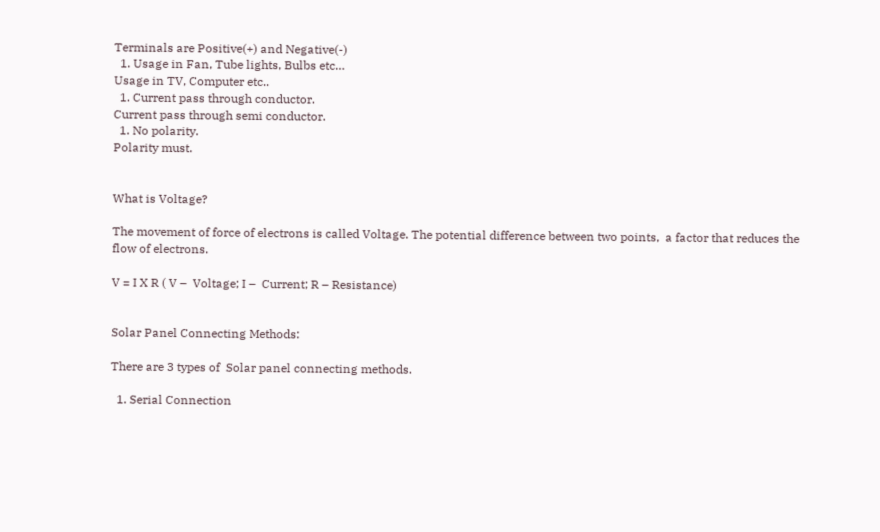Terminals are Positive(+) and Negative(-)
  1. Usage in Fan, Tube lights, Bulbs etc…
Usage in TV, Computer etc..
  1. Current pass through conductor.
Current pass through semi conductor.
  1. No polarity.
Polarity must.


What is Voltage?

The movement of force of electrons is called Voltage. The potential difference between two points,  a factor that reduces the flow of electrons.

V = I X R ( V –  Voltage; I –  Current; R – Resistance)


Solar Panel Connecting Methods:

There are 3 types of  Solar panel connecting methods.

  1. Serial Connection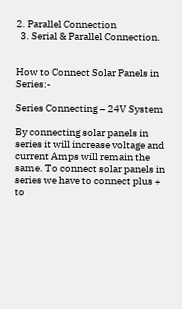2. Parallel Connection
  3. Serial & Parallel Connection.


How to Connect Solar Panels in Series:-

Series Connecting – 24V System

By connecting solar panels in series it will increase voltage and current Amps will remain the same. To connect solar panels in series we have to connect plus + to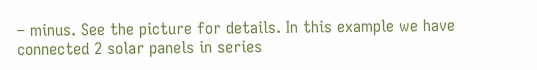– minus. See the picture for details. In this example we have connected 2 solar panels in series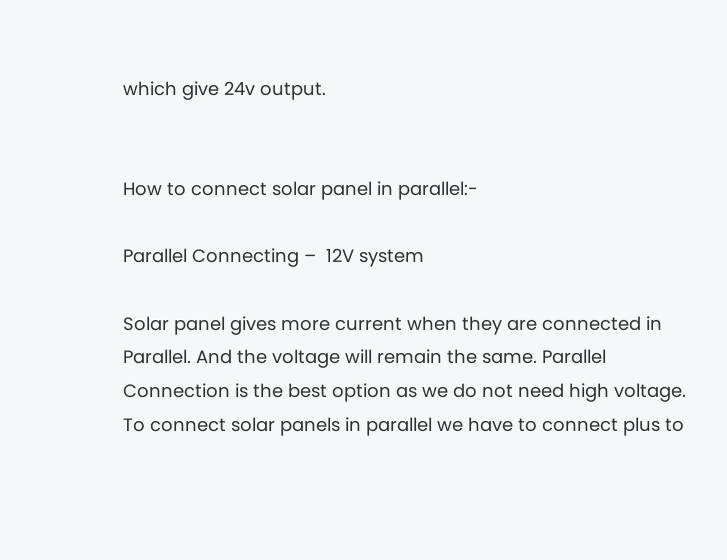which give 24v output.


How to connect solar panel in parallel:-

Parallel Connecting –  12V system

Solar panel gives more current when they are connected in Parallel. And the voltage will remain the same. Parallel Connection is the best option as we do not need high voltage. To connect solar panels in parallel we have to connect plus to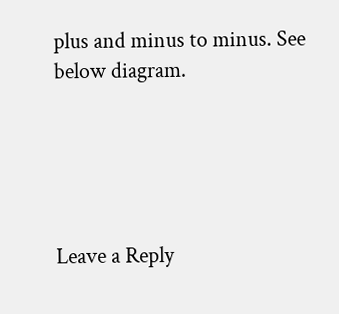plus and minus to minus. See below diagram.





Leave a Reply